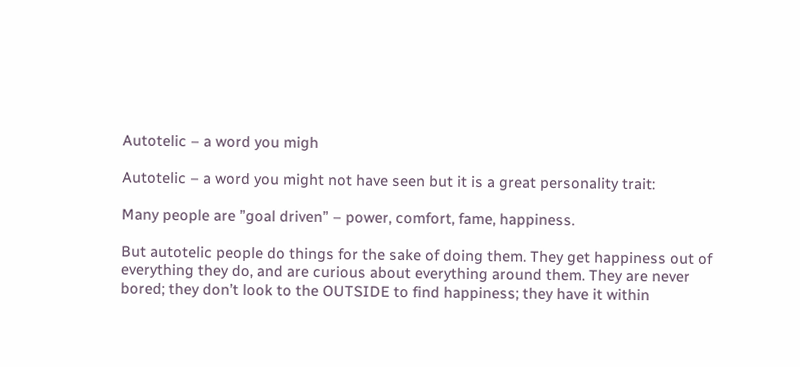Autotelic – a word you migh

Autotelic – a word you might not have seen but it is a great personality trait:

Many people are ”goal driven” – power, comfort, fame, happiness.

But autotelic people do things for the sake of doing them. They get happiness out of everything they do, and are curious about everything around them. They are never bored; they don’t look to the OUTSIDE to find happiness; they have it within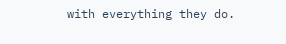with everything they do.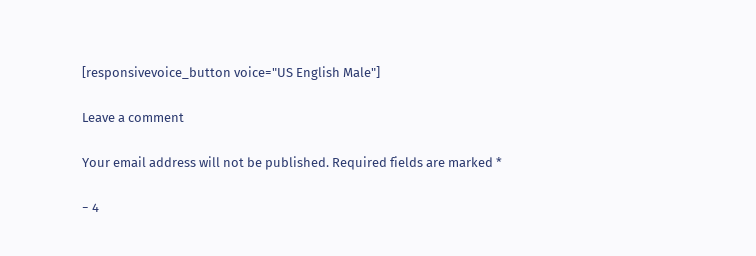[responsivevoice_button voice="US English Male"]

Leave a comment

Your email address will not be published. Required fields are marked *

− 4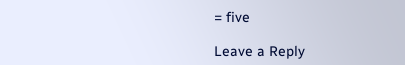= five

Leave a Reply